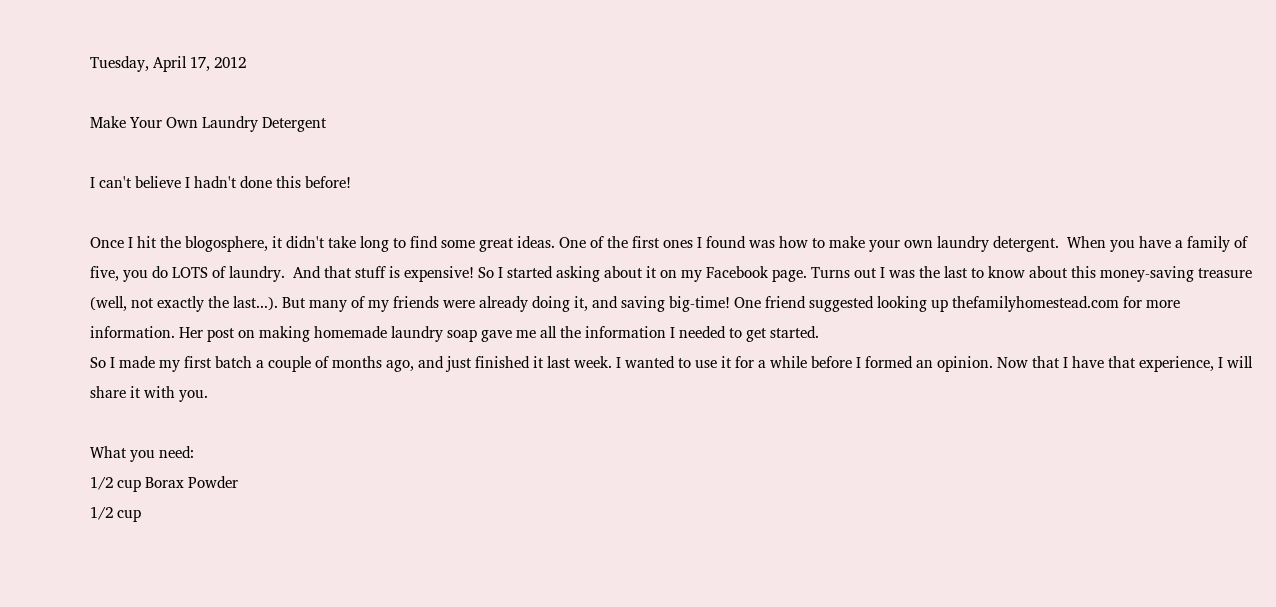Tuesday, April 17, 2012

Make Your Own Laundry Detergent

I can't believe I hadn't done this before!

Once I hit the blogosphere, it didn't take long to find some great ideas. One of the first ones I found was how to make your own laundry detergent.  When you have a family of five, you do LOTS of laundry.  And that stuff is expensive! So I started asking about it on my Facebook page. Turns out I was the last to know about this money-saving treasure (well, not exactly the last...). But many of my friends were already doing it, and saving big-time! One friend suggested looking up thefamilyhomestead.com for more information. Her post on making homemade laundry soap gave me all the information I needed to get started.
So I made my first batch a couple of months ago, and just finished it last week. I wanted to use it for a while before I formed an opinion. Now that I have that experience, I will share it with you.

What you need:
1/2 cup Borax Powder
1/2 cup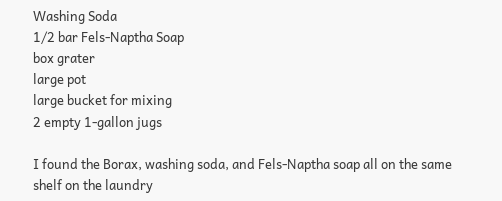Washing Soda
1/2 bar Fels-Naptha Soap
box grater
large pot
large bucket for mixing
2 empty 1-gallon jugs

I found the Borax, washing soda, and Fels-Naptha soap all on the same shelf on the laundry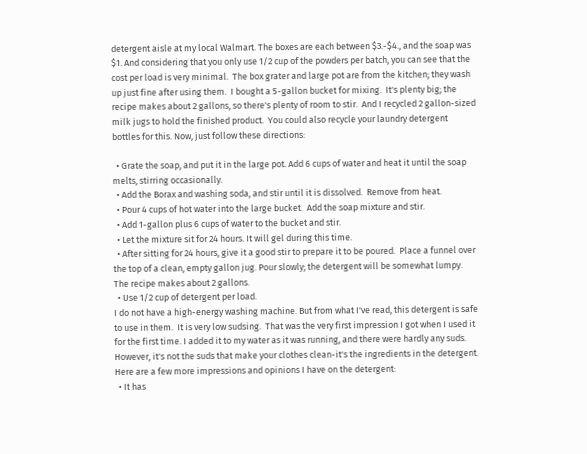detergent aisle at my local Walmart. The boxes are each between $3.-$4., and the soap was $1. And considering that you only use 1/2 cup of the powders per batch, you can see that the cost per load is very minimal.  The box grater and large pot are from the kitchen; they wash up just fine after using them.  I bought a 5-gallon bucket for mixing.  It's plenty big; the recipe makes about 2 gallons, so there's plenty of room to stir.  And I recycled 2 gallon-sized milk jugs to hold the finished product.  You could also recycle your laundry detergent bottles for this. Now, just follow these directions:

  • Grate the soap, and put it in the large pot. Add 6 cups of water and heat it until the soap melts, stirring occasionally.
  • Add the Borax and washing soda, and stir until it is dissolved.  Remove from heat.
  • Pour 4 cups of hot water into the large bucket.  Add the soap mixture and stir.
  • Add 1-gallon plus 6 cups of water to the bucket and stir.
  • Let the mixture sit for 24 hours. It will gel during this time.
  • After sitting for 24 hours, give it a good stir to prepare it to be poured.  Place a funnel over the top of a clean, empty gallon jug. Pour slowly; the detergent will be somewhat lumpy.  The recipe makes about 2 gallons.
  • Use 1/2 cup of detergent per load.
I do not have a high-energy washing machine. But from what I've read, this detergent is safe to use in them.  It is very low sudsing.  That was the very first impression I got when I used it for the first time. I added it to my water as it was running, and there were hardly any suds.  However, it's not the suds that make your clothes clean-it's the ingredients in the detergent. Here are a few more impressions and opinions I have on the detergent:
  • It has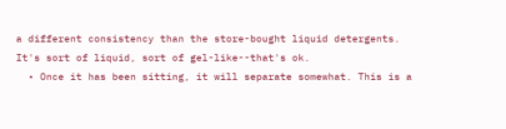a different consistency than the store-bought liquid detergents. It's sort of liquid, sort of gel-like--that's ok.
  • Once it has been sitting, it will separate somewhat. This is a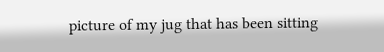picture of my jug that has been sitting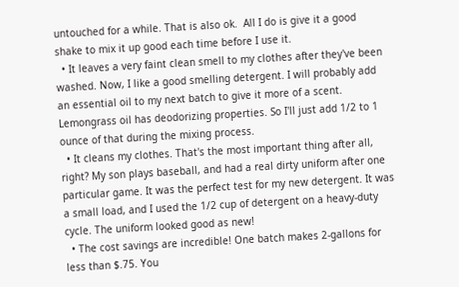untouched for a while. That is also ok.  All I do is give it a good shake to mix it up good each time before I use it.
  • It leaves a very faint clean smell to my clothes after they've been washed. Now, I like a good smelling detergent. I will probably add an essential oil to my next batch to give it more of a scent. Lemongrass oil has deodorizing properties. So I'll just add 1/2 to 1 ounce of that during the mixing process.
  • It cleans my clothes. That's the most important thing after all, right? My son plays baseball, and had a real dirty uniform after one particular game. It was the perfect test for my new detergent. It was a small load, and I used the 1/2 cup of detergent on a heavy-duty cycle. The uniform looked good as new!
  • The cost savings are incredible! One batch makes 2-gallons for less than $.75. You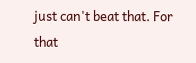just can't beat that. For that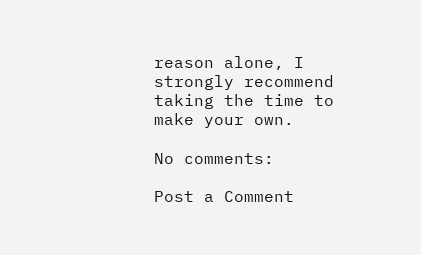reason alone, I strongly recommend taking the time to make your own.

No comments:

Post a Comment